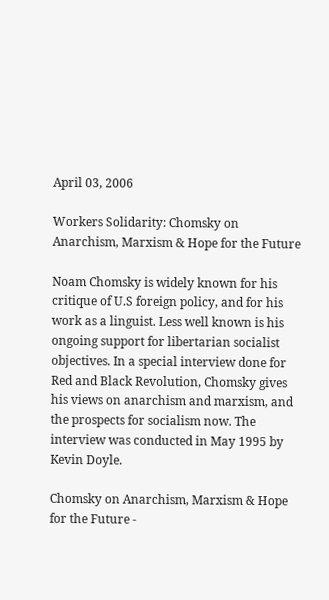April 03, 2006

Workers Solidarity: Chomsky on Anarchism, Marxism & Hope for the Future

Noam Chomsky is widely known for his critique of U.S foreign policy, and for his work as a linguist. Less well known is his ongoing support for libertarian socialist objectives. In a special interview done for Red and Black Revolution, Chomsky gives his views on anarchism and marxism, and the prospects for socialism now. The interview was conducted in May 1995 by Kevin Doyle.

Chomsky on Anarchism, Marxism & Hope for the Future -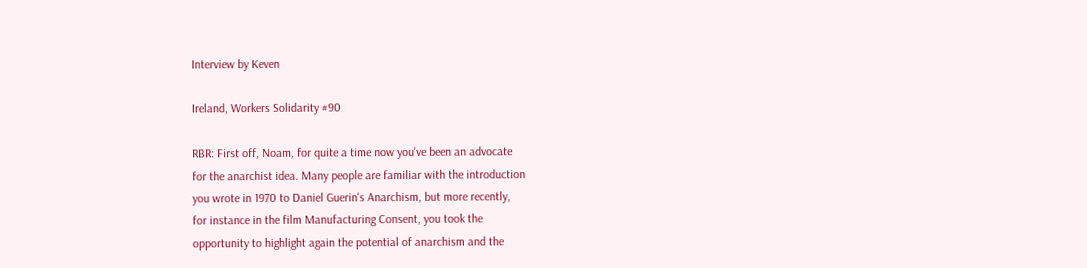Interview by Keven

Ireland, Workers Solidarity #90

RBR: First off, Noam, for quite a time now you've been an advocate
for the anarchist idea. Many people are familiar with the introduction
you wrote in 1970 to Daniel Guerin's Anarchism, but more recently,
for instance in the film Manufacturing Consent, you took the
opportunity to highlight again the potential of anarchism and the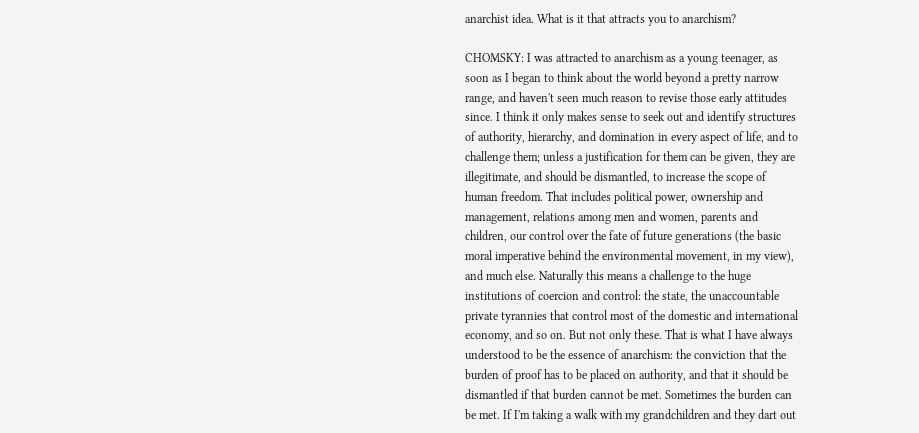anarchist idea. What is it that attracts you to anarchism?

CHOMSKY: I was attracted to anarchism as a young teenager, as
soon as I began to think about the world beyond a pretty narrow
range, and haven't seen much reason to revise those early attitudes
since. I think it only makes sense to seek out and identify structures
of authority, hierarchy, and domination in every aspect of life, and to
challenge them; unless a justification for them can be given, they are
illegitimate, and should be dismantled, to increase the scope of
human freedom. That includes political power, ownership and
management, relations among men and women, parents and
children, our control over the fate of future generations (the basic
moral imperative behind the environmental movement, in my view),
and much else. Naturally this means a challenge to the huge
institutions of coercion and control: the state, the unaccountable
private tyrannies that control most of the domestic and international
economy, and so on. But not only these. That is what I have always
understood to be the essence of anarchism: the conviction that the
burden of proof has to be placed on authority, and that it should be
dismantled if that burden cannot be met. Sometimes the burden can
be met. If I'm taking a walk with my grandchildren and they dart out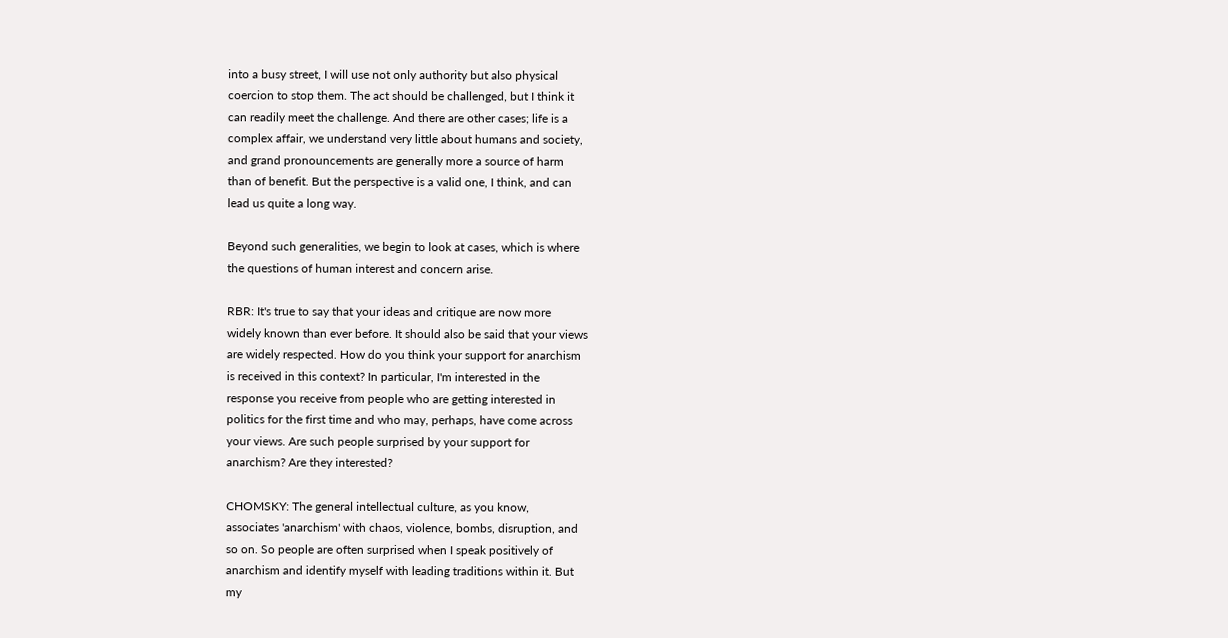into a busy street, I will use not only authority but also physical
coercion to stop them. The act should be challenged, but I think it
can readily meet the challenge. And there are other cases; life is a
complex affair, we understand very little about humans and society,
and grand pronouncements are generally more a source of harm
than of benefit. But the perspective is a valid one, I think, and can
lead us quite a long way.

Beyond such generalities, we begin to look at cases, which is where
the questions of human interest and concern arise.

RBR: It's true to say that your ideas and critique are now more
widely known than ever before. It should also be said that your views
are widely respected. How do you think your support for anarchism
is received in this context? In particular, I'm interested in the
response you receive from people who are getting interested in
politics for the first time and who may, perhaps, have come across
your views. Are such people surprised by your support for
anarchism? Are they interested?

CHOMSKY: The general intellectual culture, as you know,
associates 'anarchism' with chaos, violence, bombs, disruption, and
so on. So people are often surprised when I speak positively of
anarchism and identify myself with leading traditions within it. But
my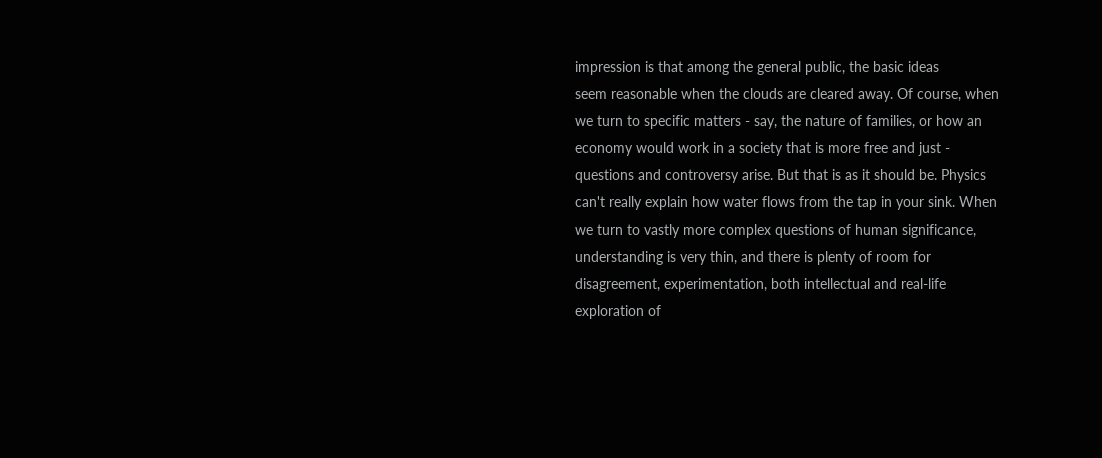impression is that among the general public, the basic ideas
seem reasonable when the clouds are cleared away. Of course, when
we turn to specific matters - say, the nature of families, or how an
economy would work in a society that is more free and just -
questions and controversy arise. But that is as it should be. Physics
can't really explain how water flows from the tap in your sink. When
we turn to vastly more complex questions of human significance,
understanding is very thin, and there is plenty of room for
disagreement, experimentation, both intellectual and real-life
exploration of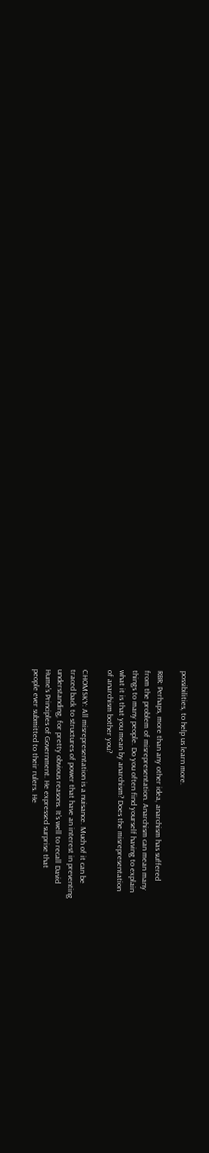possibilities, to help us learn more.

RBR: Perhaps, more than any other idea, anarchism has suffered
from the problem of misrepresentation. Anarchism can mean many
things to many people. Do you often find yourself having to explain
what it is that you mean by anarchism? Does the misrepresentation
of anarchism bother you?

CHOMSKY: All misrepresentation is a nuisance. Much of it can be
traced back to structures of power that have an interest in preventing
understanding, for pretty obvious reasons. It's well to recall David
Hume's Principles of Government. He expressed surprise that
people ever submitted to their rulers. He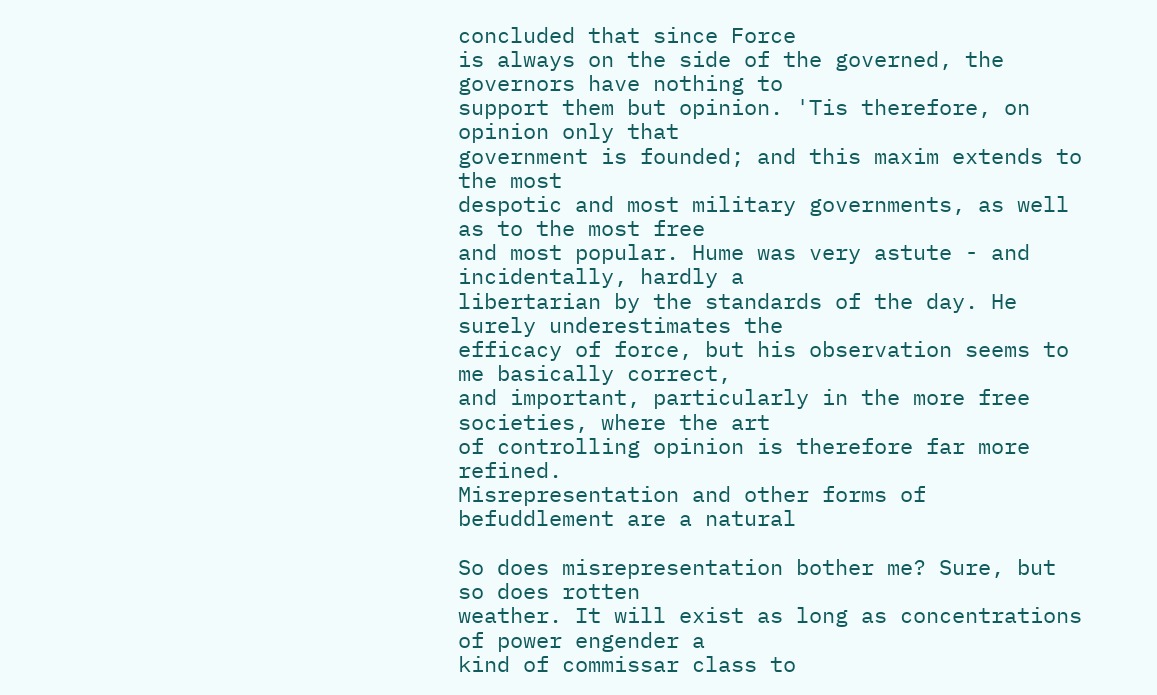concluded that since Force
is always on the side of the governed, the governors have nothing to
support them but opinion. 'Tis therefore, on opinion only that
government is founded; and this maxim extends to the most
despotic and most military governments, as well as to the most free
and most popular. Hume was very astute - and incidentally, hardly a
libertarian by the standards of the day. He surely underestimates the
efficacy of force, but his observation seems to me basically correct,
and important, particularly in the more free societies, where the art
of controlling opinion is therefore far more refined.
Misrepresentation and other forms of befuddlement are a natural

So does misrepresentation bother me? Sure, but so does rotten
weather. It will exist as long as concentrations of power engender a
kind of commissar class to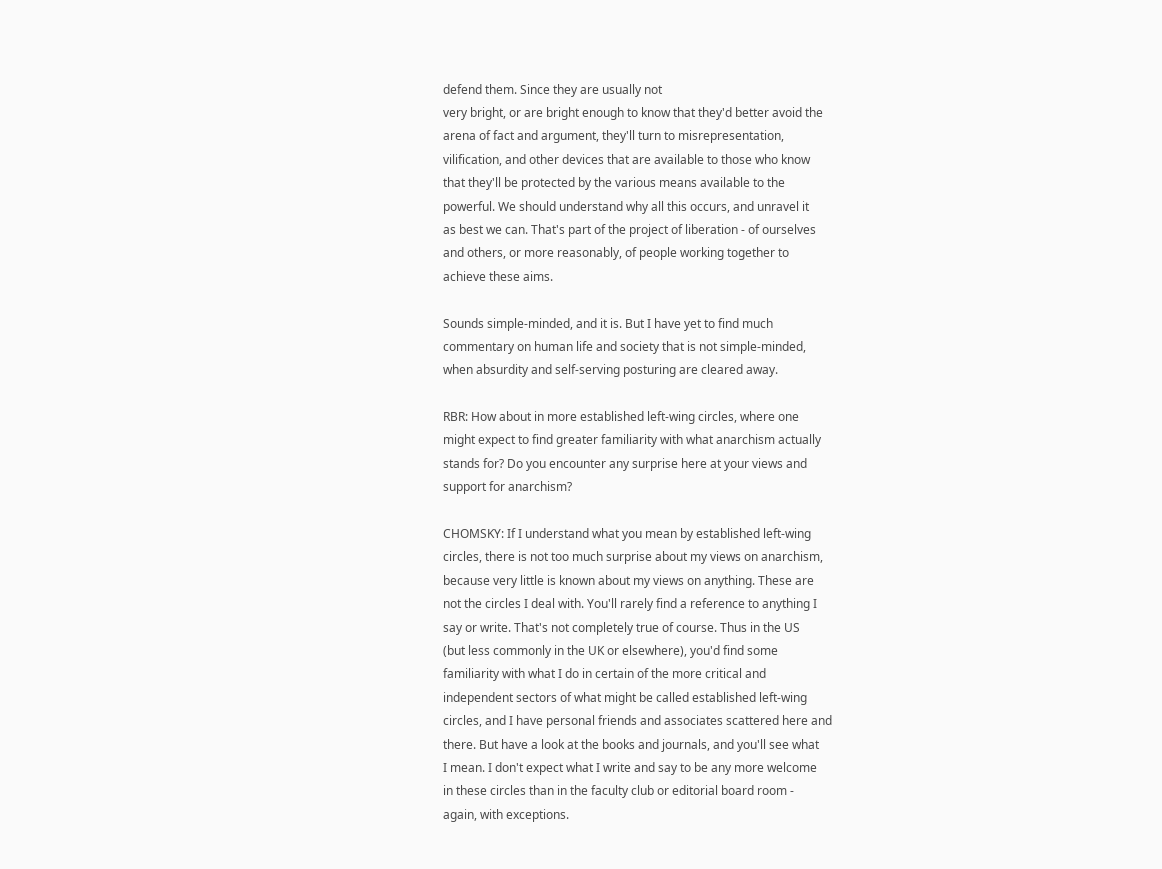defend them. Since they are usually not
very bright, or are bright enough to know that they'd better avoid the
arena of fact and argument, they'll turn to misrepresentation,
vilification, and other devices that are available to those who know
that they'll be protected by the various means available to the
powerful. We should understand why all this occurs, and unravel it
as best we can. That's part of the project of liberation - of ourselves
and others, or more reasonably, of people working together to
achieve these aims.

Sounds simple-minded, and it is. But I have yet to find much
commentary on human life and society that is not simple-minded,
when absurdity and self-serving posturing are cleared away.

RBR: How about in more established left-wing circles, where one
might expect to find greater familiarity with what anarchism actually
stands for? Do you encounter any surprise here at your views and
support for anarchism?

CHOMSKY: If I understand what you mean by established left-wing
circles, there is not too much surprise about my views on anarchism,
because very little is known about my views on anything. These are
not the circles I deal with. You'll rarely find a reference to anything I
say or write. That's not completely true of course. Thus in the US
(but less commonly in the UK or elsewhere), you'd find some
familiarity with what I do in certain of the more critical and
independent sectors of what might be called established left-wing
circles, and I have personal friends and associates scattered here and
there. But have a look at the books and journals, and you'll see what
I mean. I don't expect what I write and say to be any more welcome
in these circles than in the faculty club or editorial board room -
again, with exceptions.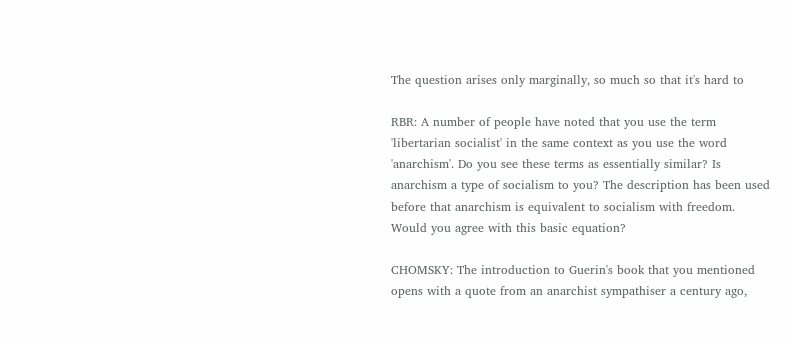The question arises only marginally, so much so that it's hard to

RBR: A number of people have noted that you use the term
'libertarian socialist' in the same context as you use the word
'anarchism'. Do you see these terms as essentially similar? Is
anarchism a type of socialism to you? The description has been used
before that anarchism is equivalent to socialism with freedom.
Would you agree with this basic equation?

CHOMSKY: The introduction to Guerin's book that you mentioned
opens with a quote from an anarchist sympathiser a century ago,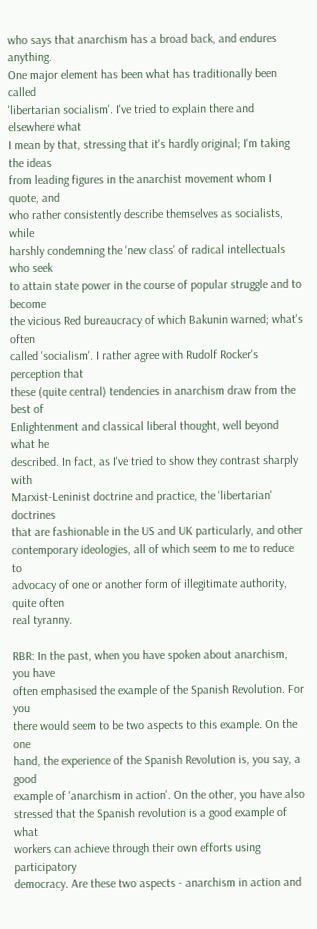who says that anarchism has a broad back, and endures anything.
One major element has been what has traditionally been called
'libertarian socialism'. I've tried to explain there and elsewhere what
I mean by that, stressing that it's hardly original; I'm taking the ideas
from leading figures in the anarchist movement whom I quote, and
who rather consistently describe themselves as socialists, while
harshly condemning the 'new class' of radical intellectuals who seek
to attain state power in the course of popular struggle and to become
the vicious Red bureaucracy of which Bakunin warned; what's often
called 'socialism'. I rather agree with Rudolf Rocker's perception that
these (quite central) tendencies in anarchism draw from the best of
Enlightenment and classical liberal thought, well beyond what he
described. In fact, as I've tried to show they contrast sharply with
Marxist-Leninist doctrine and practice, the 'libertarian' doctrines
that are fashionable in the US and UK particularly, and other
contemporary ideologies, all of which seem to me to reduce to
advocacy of one or another form of illegitimate authority, quite often
real tyranny.

RBR: In the past, when you have spoken about anarchism, you have
often emphasised the example of the Spanish Revolution. For you
there would seem to be two aspects to this example. On the one
hand, the experience of the Spanish Revolution is, you say, a good
example of 'anarchism in action'. On the other, you have also
stressed that the Spanish revolution is a good example of what
workers can achieve through their own efforts using participatory
democracy. Are these two aspects - anarchism in action and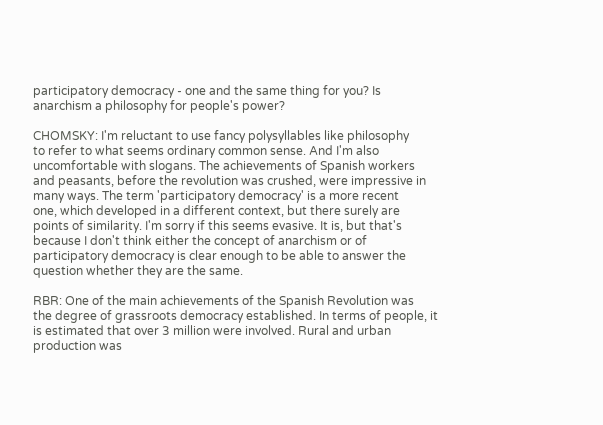participatory democracy - one and the same thing for you? Is
anarchism a philosophy for people's power?

CHOMSKY: I'm reluctant to use fancy polysyllables like philosophy
to refer to what seems ordinary common sense. And I'm also
uncomfortable with slogans. The achievements of Spanish workers
and peasants, before the revolution was crushed, were impressive in
many ways. The term 'participatory democracy' is a more recent
one, which developed in a different context, but there surely are
points of similarity. I'm sorry if this seems evasive. It is, but that's
because I don't think either the concept of anarchism or of
participatory democracy is clear enough to be able to answer the
question whether they are the same.

RBR: One of the main achievements of the Spanish Revolution was
the degree of grassroots democracy established. In terms of people, it
is estimated that over 3 million were involved. Rural and urban
production was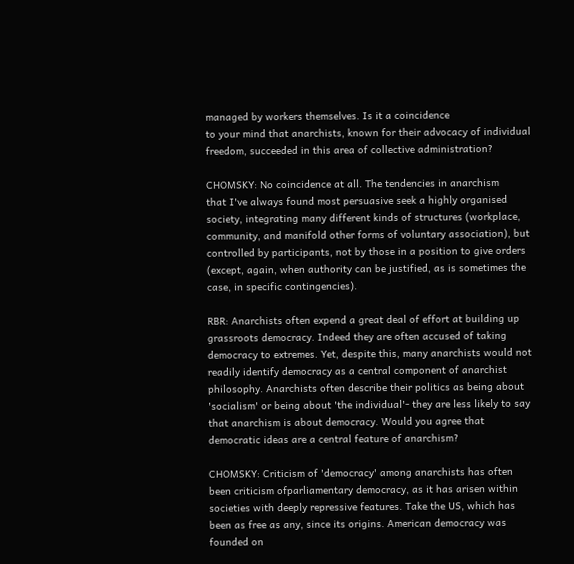managed by workers themselves. Is it a coincidence
to your mind that anarchists, known for their advocacy of individual
freedom, succeeded in this area of collective administration?

CHOMSKY: No coincidence at all. The tendencies in anarchism
that I've always found most persuasive seek a highly organised
society, integrating many different kinds of structures (workplace,
community, and manifold other forms of voluntary association), but
controlled by participants, not by those in a position to give orders
(except, again, when authority can be justified, as is sometimes the
case, in specific contingencies).

RBR: Anarchists often expend a great deal of effort at building up
grassroots democracy. Indeed they are often accused of taking
democracy to extremes. Yet, despite this, many anarchists would not
readily identify democracy as a central component of anarchist
philosophy. Anarchists often describe their politics as being about
'socialism' or being about 'the individual'- they are less likely to say
that anarchism is about democracy. Would you agree that
democratic ideas are a central feature of anarchism?

CHOMSKY: Criticism of 'democracy' among anarchists has often
been criticism ofparliamentary democracy, as it has arisen within
societies with deeply repressive features. Take the US, which has
been as free as any, since its origins. American democracy was
founded on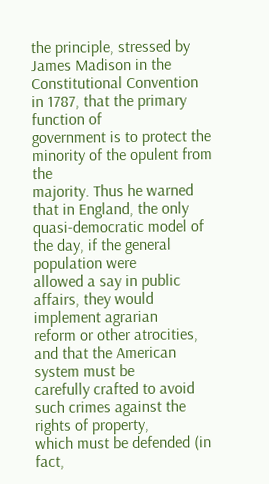the principle, stressed by James Madison in the
Constitutional Convention in 1787, that the primary function of
government is to protect the minority of the opulent from the
majority. Thus he warned that in England, the only
quasi-democratic model of the day, if the general population were
allowed a say in public affairs, they would implement agrarian
reform or other atrocities, and that the American system must be
carefully crafted to avoid such crimes against the rights of property,
which must be defended (in fact,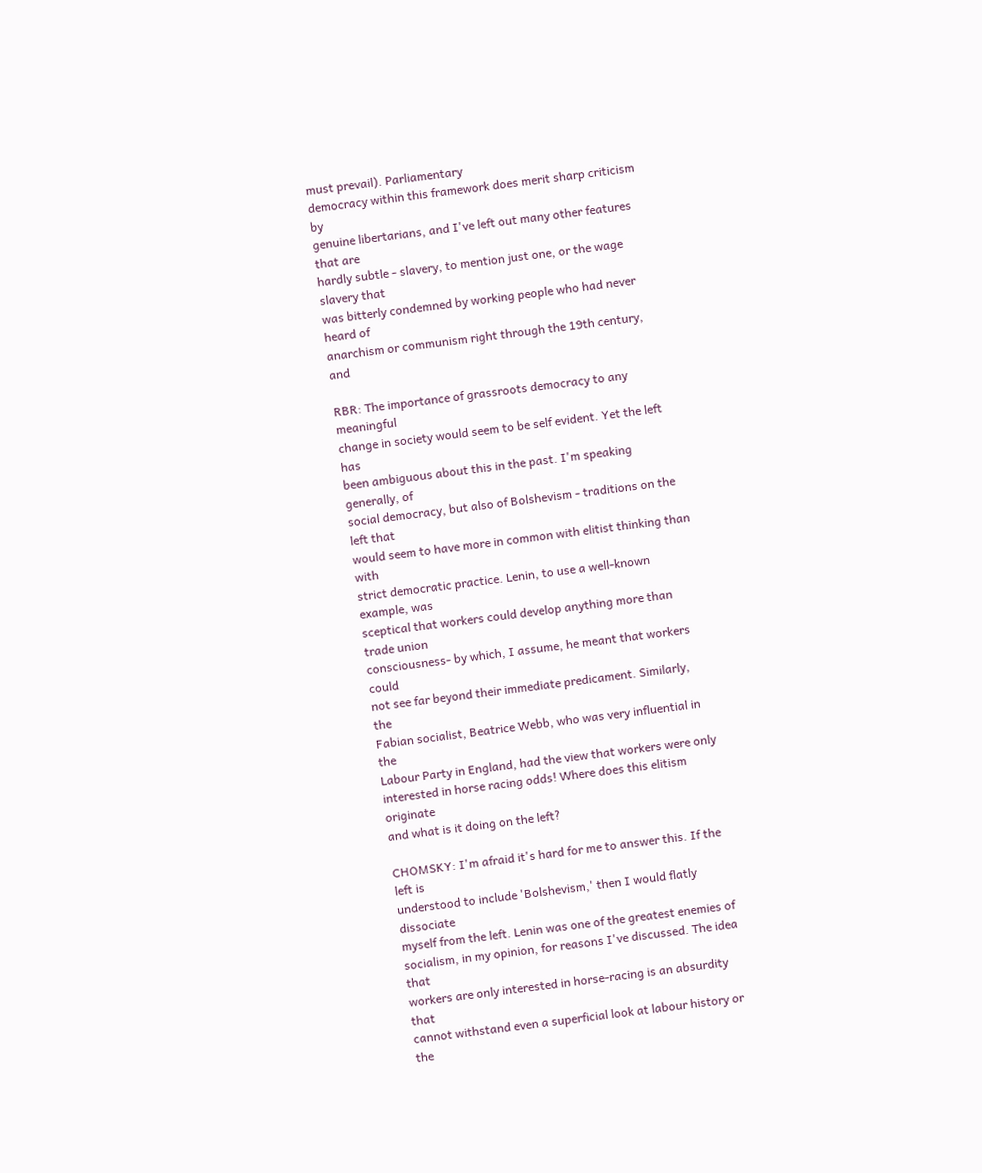must prevail). Parliamentary
democracy within this framework does merit sharp criticism by
genuine libertarians, and I've left out many other features that are
hardly subtle - slavery, to mention just one, or the wage slavery that
was bitterly condemned by working people who had never heard of
anarchism or communism right through the 19th century, and

RBR: The importance of grassroots democracy to any meaningful
change in society would seem to be self evident. Yet the left has
been ambiguous about this in the past. I'm speaking generally, of
social democracy, but also of Bolshevism - traditions on the left that
would seem to have more in common with elitist thinking than with
strict democratic practice. Lenin, to use a well-known example, was
sceptical that workers could develop anything more than trade union
consciousness- by which, I assume, he meant that workers could
not see far beyond their immediate predicament. Similarly, the
Fabian socialist, Beatrice Webb, who was very influential in the
Labour Party in England, had the view that workers were only
interested in horse racing odds! Where does this elitism originate
and what is it doing on the left?

CHOMSKY: I'm afraid it's hard for me to answer this. If the left is
understood to include 'Bolshevism,' then I would flatly dissociate
myself from the left. Lenin was one of the greatest enemies of
socialism, in my opinion, for reasons I've discussed. The idea that
workers are only interested in horse-racing is an absurdity that
cannot withstand even a superficial look at labour history or the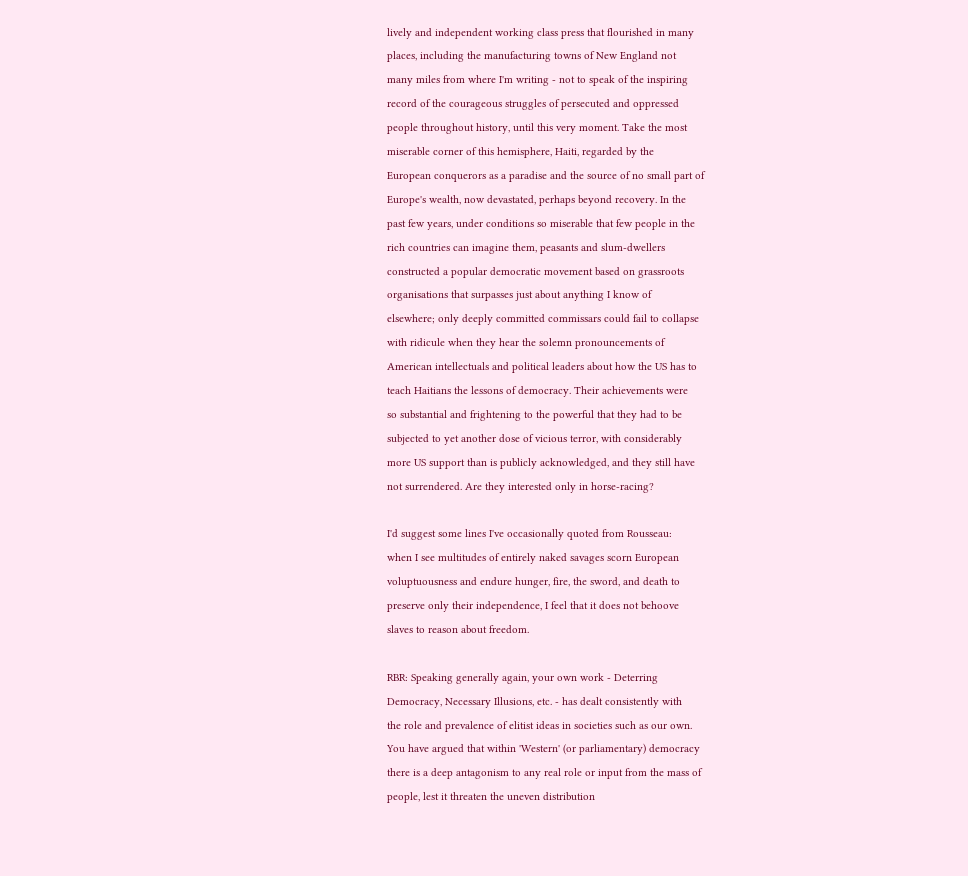lively and independent working class press that flourished in many
places, including the manufacturing towns of New England not
many miles from where I'm writing - not to speak of the inspiring
record of the courageous struggles of persecuted and oppressed
people throughout history, until this very moment. Take the most
miserable corner of this hemisphere, Haiti, regarded by the
European conquerors as a paradise and the source of no small part of
Europe's wealth, now devastated, perhaps beyond recovery. In the
past few years, under conditions so miserable that few people in the
rich countries can imagine them, peasants and slum-dwellers
constructed a popular democratic movement based on grassroots
organisations that surpasses just about anything I know of
elsewhere; only deeply committed commissars could fail to collapse
with ridicule when they hear the solemn pronouncements of
American intellectuals and political leaders about how the US has to
teach Haitians the lessons of democracy. Their achievements were
so substantial and frightening to the powerful that they had to be
subjected to yet another dose of vicious terror, with considerably
more US support than is publicly acknowledged, and they still have
not surrendered. Are they interested only in horse-racing?

I'd suggest some lines I've occasionally quoted from Rousseau:
when I see multitudes of entirely naked savages scorn European
voluptuousness and endure hunger, fire, the sword, and death to
preserve only their independence, I feel that it does not behoove
slaves to reason about freedom.

RBR: Speaking generally again, your own work - Deterring
Democracy, Necessary Illusions, etc. - has dealt consistently with
the role and prevalence of elitist ideas in societies such as our own.
You have argued that within 'Western' (or parliamentary) democracy
there is a deep antagonism to any real role or input from the mass of
people, lest it threaten the uneven distribution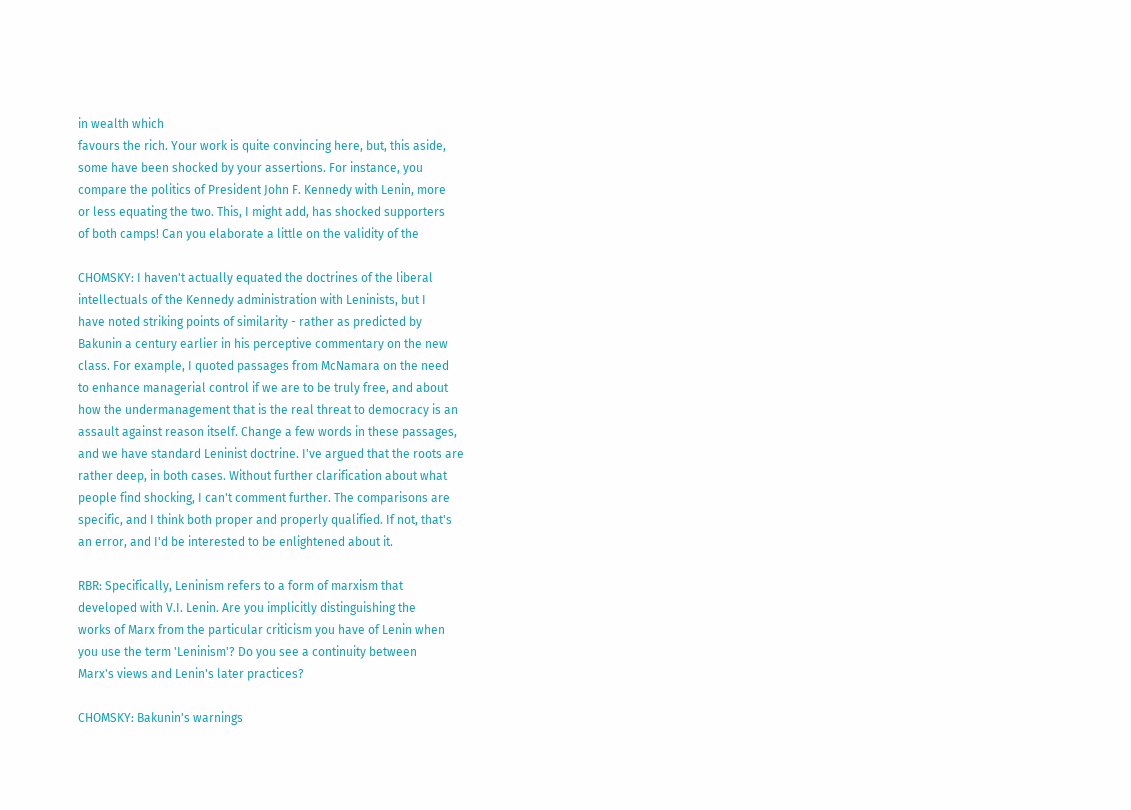in wealth which
favours the rich. Your work is quite convincing here, but, this aside,
some have been shocked by your assertions. For instance, you
compare the politics of President John F. Kennedy with Lenin, more
or less equating the two. This, I might add, has shocked supporters
of both camps! Can you elaborate a little on the validity of the

CHOMSKY: I haven't actually equated the doctrines of the liberal
intellectuals of the Kennedy administration with Leninists, but I
have noted striking points of similarity - rather as predicted by
Bakunin a century earlier in his perceptive commentary on the new
class. For example, I quoted passages from McNamara on the need
to enhance managerial control if we are to be truly free, and about
how the undermanagement that is the real threat to democracy is an
assault against reason itself. Change a few words in these passages,
and we have standard Leninist doctrine. I've argued that the roots are
rather deep, in both cases. Without further clarification about what
people find shocking, I can't comment further. The comparisons are
specific, and I think both proper and properly qualified. If not, that's
an error, and I'd be interested to be enlightened about it.

RBR: Specifically, Leninism refers to a form of marxism that
developed with V.I. Lenin. Are you implicitly distinguishing the
works of Marx from the particular criticism you have of Lenin when
you use the term 'Leninism'? Do you see a continuity between
Marx's views and Lenin's later practices?

CHOMSKY: Bakunin's warnings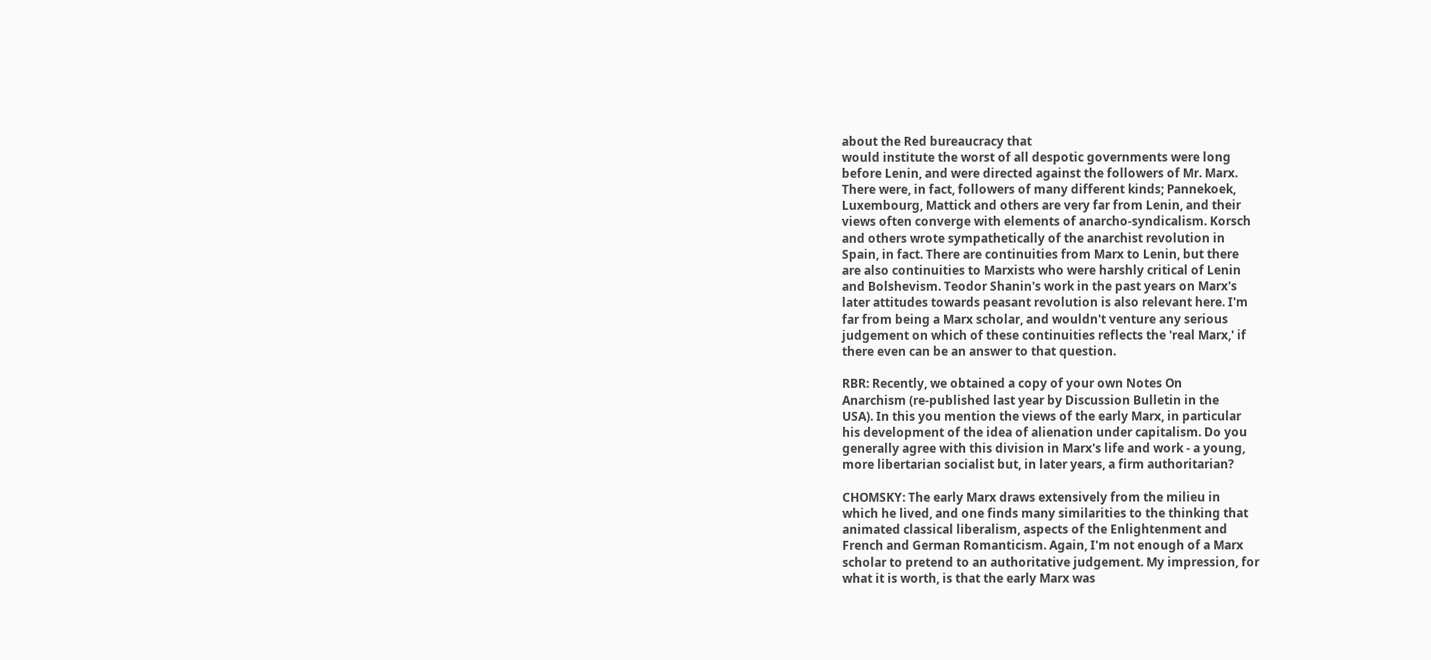about the Red bureaucracy that
would institute the worst of all despotic governments were long
before Lenin, and were directed against the followers of Mr. Marx.
There were, in fact, followers of many different kinds; Pannekoek,
Luxembourg, Mattick and others are very far from Lenin, and their
views often converge with elements of anarcho-syndicalism. Korsch
and others wrote sympathetically of the anarchist revolution in
Spain, in fact. There are continuities from Marx to Lenin, but there
are also continuities to Marxists who were harshly critical of Lenin
and Bolshevism. Teodor Shanin's work in the past years on Marx's
later attitudes towards peasant revolution is also relevant here. I'm
far from being a Marx scholar, and wouldn't venture any serious
judgement on which of these continuities reflects the 'real Marx,' if
there even can be an answer to that question.

RBR: Recently, we obtained a copy of your own Notes On
Anarchism (re-published last year by Discussion Bulletin in the
USA). In this you mention the views of the early Marx, in particular
his development of the idea of alienation under capitalism. Do you
generally agree with this division in Marx's life and work - a young,
more libertarian socialist but, in later years, a firm authoritarian?

CHOMSKY: The early Marx draws extensively from the milieu in
which he lived, and one finds many similarities to the thinking that
animated classical liberalism, aspects of the Enlightenment and
French and German Romanticism. Again, I'm not enough of a Marx
scholar to pretend to an authoritative judgement. My impression, for
what it is worth, is that the early Marx was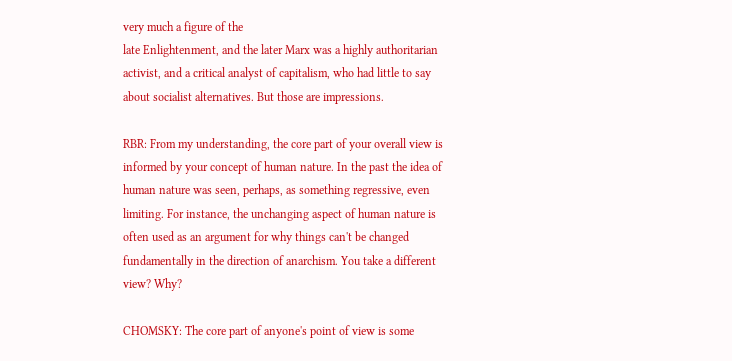very much a figure of the
late Enlightenment, and the later Marx was a highly authoritarian
activist, and a critical analyst of capitalism, who had little to say
about socialist alternatives. But those are impressions.

RBR: From my understanding, the core part of your overall view is
informed by your concept of human nature. In the past the idea of
human nature was seen, perhaps, as something regressive, even
limiting. For instance, the unchanging aspect of human nature is
often used as an argument for why things can't be changed
fundamentally in the direction of anarchism. You take a different
view? Why?

CHOMSKY: The core part of anyone's point of view is some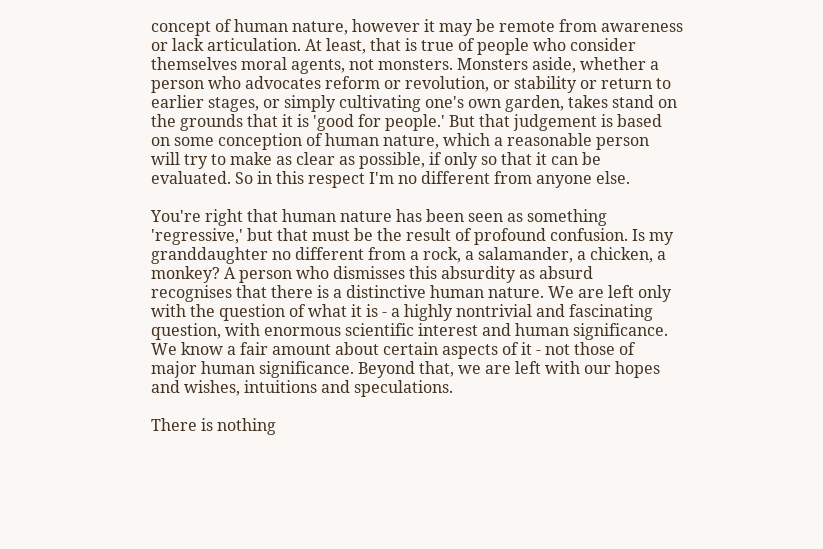concept of human nature, however it may be remote from awareness
or lack articulation. At least, that is true of people who consider
themselves moral agents, not monsters. Monsters aside, whether a
person who advocates reform or revolution, or stability or return to
earlier stages, or simply cultivating one's own garden, takes stand on
the grounds that it is 'good for people.' But that judgement is based
on some conception of human nature, which a reasonable person
will try to make as clear as possible, if only so that it can be
evaluated. So in this respect I'm no different from anyone else.

You're right that human nature has been seen as something
'regressive,' but that must be the result of profound confusion. Is my
granddaughter no different from a rock, a salamander, a chicken, a
monkey? A person who dismisses this absurdity as absurd
recognises that there is a distinctive human nature. We are left only
with the question of what it is - a highly nontrivial and fascinating
question, with enormous scientific interest and human significance.
We know a fair amount about certain aspects of it - not those of
major human significance. Beyond that, we are left with our hopes
and wishes, intuitions and speculations.

There is nothing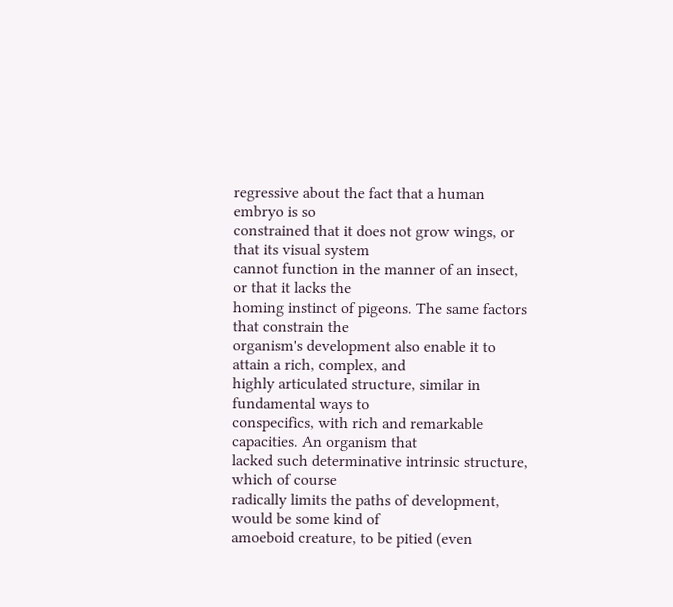regressive about the fact that a human embryo is so
constrained that it does not grow wings, or that its visual system
cannot function in the manner of an insect, or that it lacks the
homing instinct of pigeons. The same factors that constrain the
organism's development also enable it to attain a rich, complex, and
highly articulated structure, similar in fundamental ways to
conspecifics, with rich and remarkable capacities. An organism that
lacked such determinative intrinsic structure, which of course
radically limits the paths of development, would be some kind of
amoeboid creature, to be pitied (even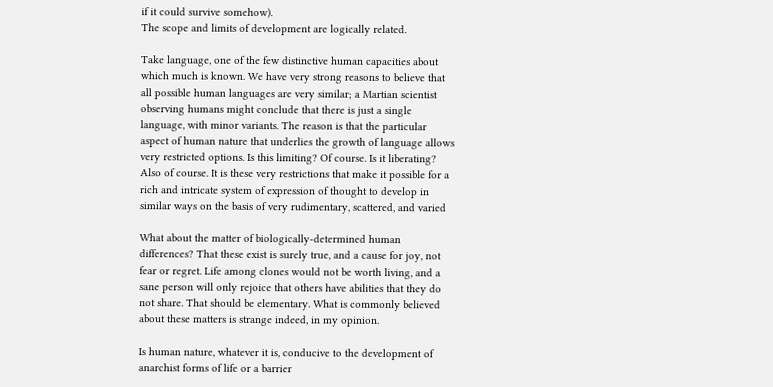if it could survive somehow).
The scope and limits of development are logically related.

Take language, one of the few distinctive human capacities about
which much is known. We have very strong reasons to believe that
all possible human languages are very similar; a Martian scientist
observing humans might conclude that there is just a single
language, with minor variants. The reason is that the particular
aspect of human nature that underlies the growth of language allows
very restricted options. Is this limiting? Of course. Is it liberating?
Also of course. It is these very restrictions that make it possible for a
rich and intricate system of expression of thought to develop in
similar ways on the basis of very rudimentary, scattered, and varied

What about the matter of biologically-determined human
differences? That these exist is surely true, and a cause for joy, not
fear or regret. Life among clones would not be worth living, and a
sane person will only rejoice that others have abilities that they do
not share. That should be elementary. What is commonly believed
about these matters is strange indeed, in my opinion.

Is human nature, whatever it is, conducive to the development of
anarchist forms of life or a barrier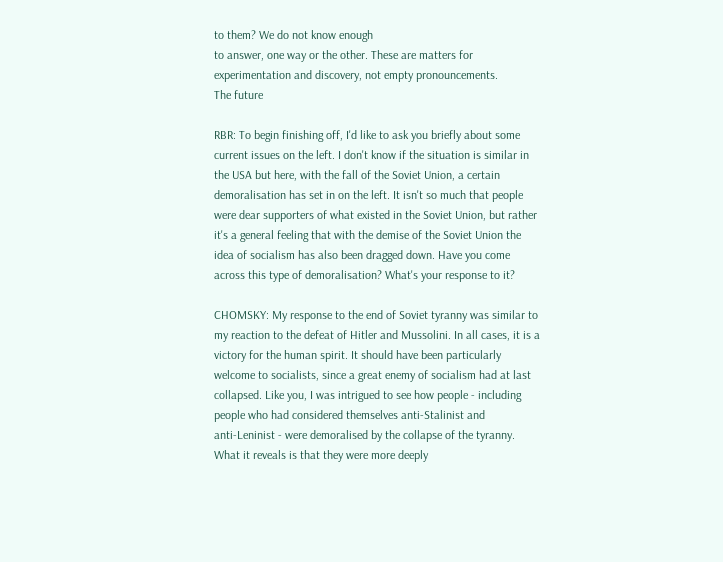to them? We do not know enough
to answer, one way or the other. These are matters for
experimentation and discovery, not empty pronouncements.
The future

RBR: To begin finishing off, I'd like to ask you briefly about some
current issues on the left. I don't know if the situation is similar in
the USA but here, with the fall of the Soviet Union, a certain
demoralisation has set in on the left. It isn't so much that people
were dear supporters of what existed in the Soviet Union, but rather
it's a general feeling that with the demise of the Soviet Union the
idea of socialism has also been dragged down. Have you come
across this type of demoralisation? What's your response to it?

CHOMSKY: My response to the end of Soviet tyranny was similar to
my reaction to the defeat of Hitler and Mussolini. In all cases, it is a
victory for the human spirit. It should have been particularly
welcome to socialists, since a great enemy of socialism had at last
collapsed. Like you, I was intrigued to see how people - including
people who had considered themselves anti-Stalinist and
anti-Leninist - were demoralised by the collapse of the tyranny.
What it reveals is that they were more deeply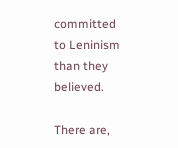committed to Leninism
than they believed.

There are,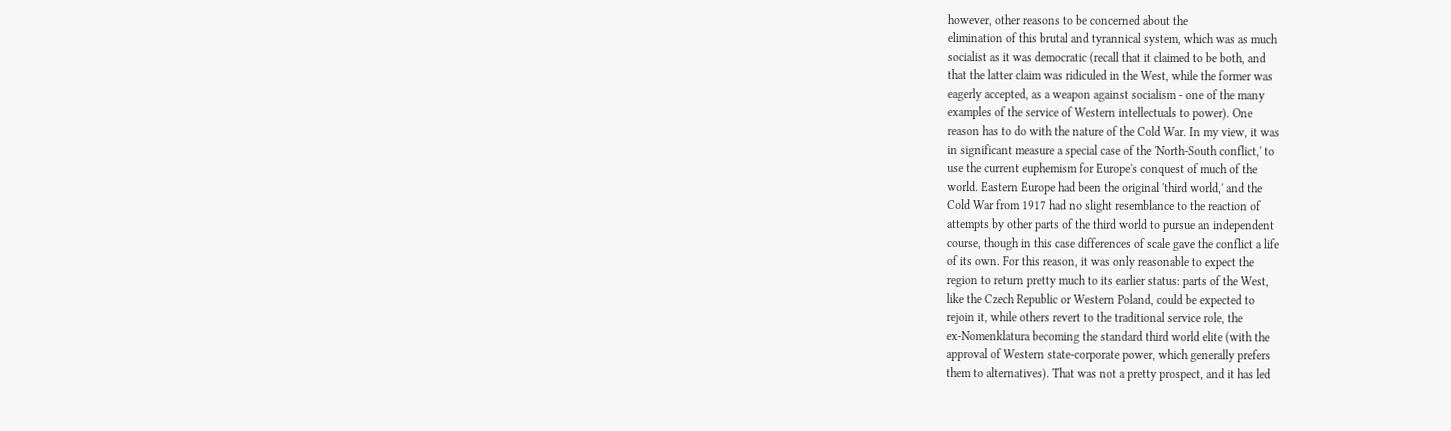however, other reasons to be concerned about the
elimination of this brutal and tyrannical system, which was as much
socialist as it was democratic (recall that it claimed to be both, and
that the latter claim was ridiculed in the West, while the former was
eagerly accepted, as a weapon against socialism - one of the many
examples of the service of Western intellectuals to power). One
reason has to do with the nature of the Cold War. In my view, it was
in significant measure a special case of the 'North-South conflict,' to
use the current euphemism for Europe's conquest of much of the
world. Eastern Europe had been the original 'third world,' and the
Cold War from 1917 had no slight resemblance to the reaction of
attempts by other parts of the third world to pursue an independent
course, though in this case differences of scale gave the conflict a life
of its own. For this reason, it was only reasonable to expect the
region to return pretty much to its earlier status: parts of the West,
like the Czech Republic or Western Poland, could be expected to
rejoin it, while others revert to the traditional service role, the
ex-Nomenklatura becoming the standard third world elite (with the
approval of Western state-corporate power, which generally prefers
them to alternatives). That was not a pretty prospect, and it has led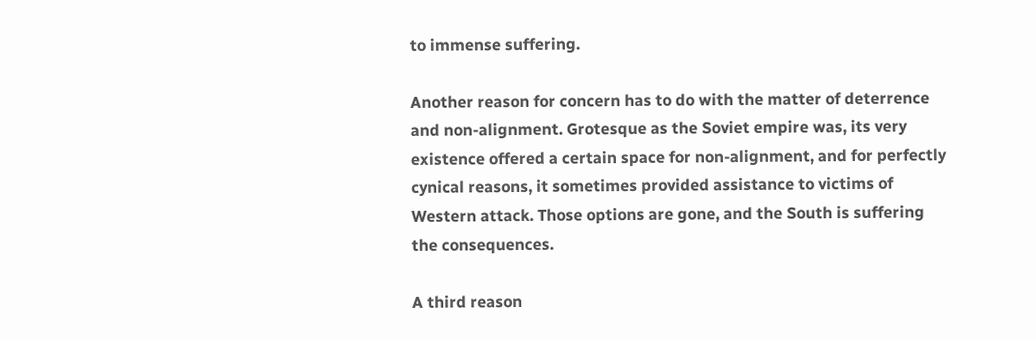to immense suffering.

Another reason for concern has to do with the matter of deterrence
and non-alignment. Grotesque as the Soviet empire was, its very
existence offered a certain space for non-alignment, and for perfectly
cynical reasons, it sometimes provided assistance to victims of
Western attack. Those options are gone, and the South is suffering
the consequences.

A third reason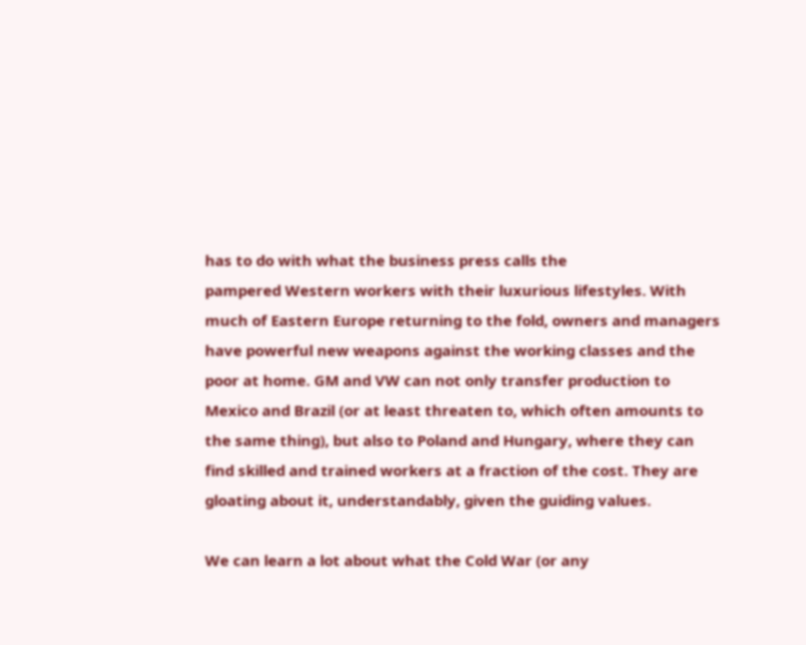has to do with what the business press calls the
pampered Western workers with their luxurious lifestyles. With
much of Eastern Europe returning to the fold, owners and managers
have powerful new weapons against the working classes and the
poor at home. GM and VW can not only transfer production to
Mexico and Brazil (or at least threaten to, which often amounts to
the same thing), but also to Poland and Hungary, where they can
find skilled and trained workers at a fraction of the cost. They are
gloating about it, understandably, given the guiding values.

We can learn a lot about what the Cold War (or any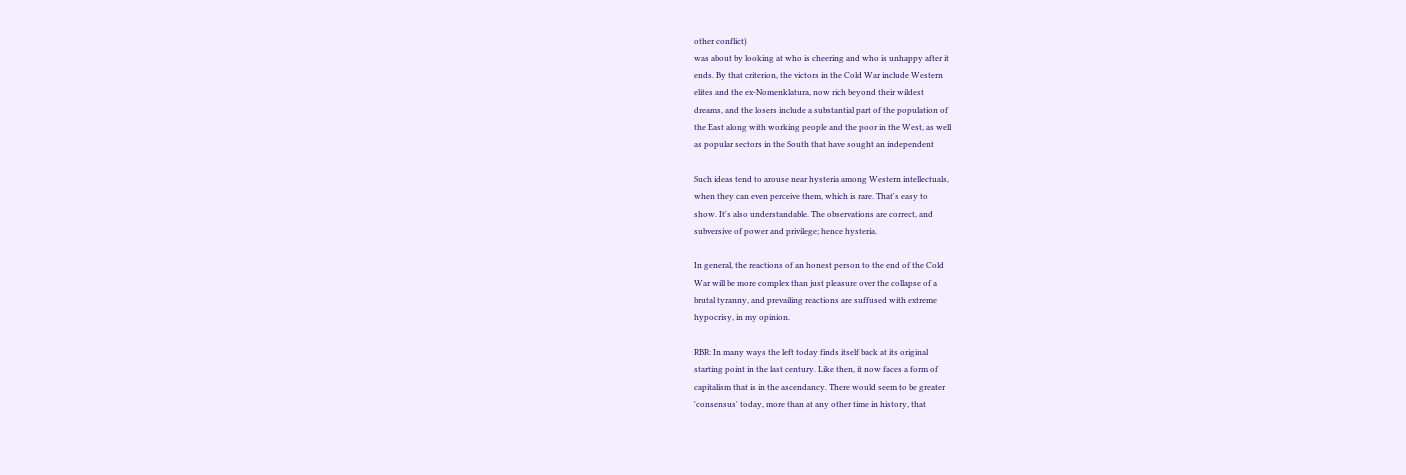other conflict)
was about by looking at who is cheering and who is unhappy after it
ends. By that criterion, the victors in the Cold War include Western
elites and the ex-Nomenklatura, now rich beyond their wildest
dreams, and the losers include a substantial part of the population of
the East along with working people and the poor in the West, as well
as popular sectors in the South that have sought an independent

Such ideas tend to arouse near hysteria among Western intellectuals,
when they can even perceive them, which is rare. That's easy to
show. It's also understandable. The observations are correct, and
subversive of power and privilege; hence hysteria.

In general, the reactions of an honest person to the end of the Cold
War will be more complex than just pleasure over the collapse of a
brutal tyranny, and prevailing reactions are suffused with extreme
hypocrisy, in my opinion.

RBR: In many ways the left today finds itself back at its original
starting point in the last century. Like then, it now faces a form of
capitalism that is in the ascendancy. There would seem to be greater
'consensus' today, more than at any other time in history, that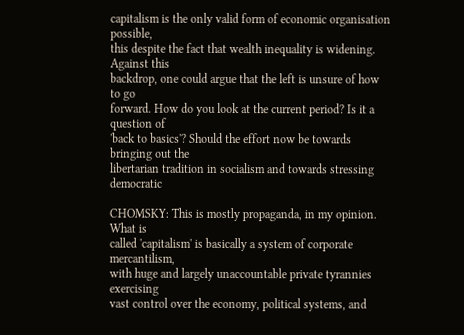capitalism is the only valid form of economic organisation possible,
this despite the fact that wealth inequality is widening. Against this
backdrop, one could argue that the left is unsure of how to go
forward. How do you look at the current period? Is it a question of
'back to basics'? Should the effort now be towards bringing out the
libertarian tradition in socialism and towards stressing democratic

CHOMSKY: This is mostly propaganda, in my opinion. What is
called 'capitalism' is basically a system of corporate mercantilism,
with huge and largely unaccountable private tyrannies exercising
vast control over the economy, political systems, and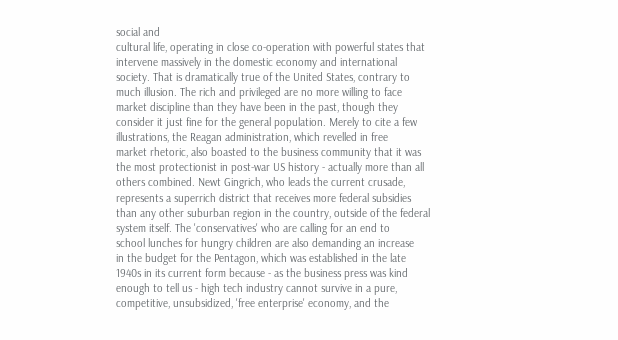social and
cultural life, operating in close co-operation with powerful states that
intervene massively in the domestic economy and international
society. That is dramatically true of the United States, contrary to
much illusion. The rich and privileged are no more willing to face
market discipline than they have been in the past, though they
consider it just fine for the general population. Merely to cite a few
illustrations, the Reagan administration, which revelled in free
market rhetoric, also boasted to the business community that it was
the most protectionist in post-war US history - actually more than all
others combined. Newt Gingrich, who leads the current crusade,
represents a superrich district that receives more federal subsidies
than any other suburban region in the country, outside of the federal
system itself. The 'conservatives' who are calling for an end to
school lunches for hungry children are also demanding an increase
in the budget for the Pentagon, which was established in the late
1940s in its current form because - as the business press was kind
enough to tell us - high tech industry cannot survive in a pure,
competitive, unsubsidized, 'free enterprise' economy, and the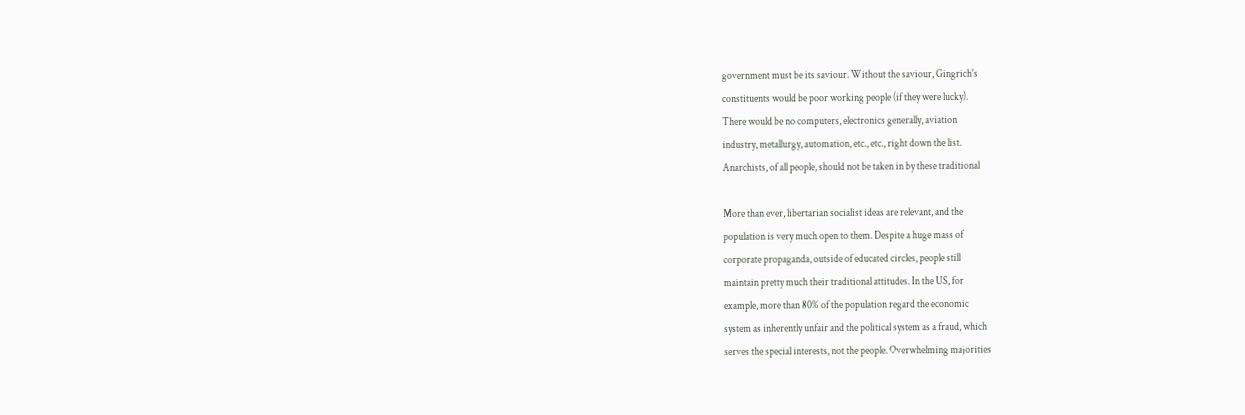government must be its saviour. Without the saviour, Gingrich's
constituents would be poor working people (if they were lucky).
There would be no computers, electronics generally, aviation
industry, metallurgy, automation, etc., etc., right down the list.
Anarchists, of all people, should not be taken in by these traditional

More than ever, libertarian socialist ideas are relevant, and the
population is very much open to them. Despite a huge mass of
corporate propaganda, outside of educated circles, people still
maintain pretty much their traditional attitudes. In the US, for
example, more than 80% of the population regard the economic
system as inherently unfair and the political system as a fraud, which
serves the special interests, not the people. Overwhelming majorities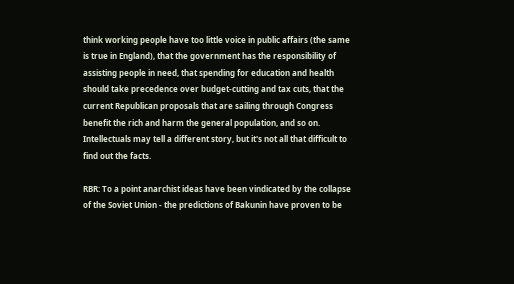think working people have too little voice in public affairs (the same
is true in England), that the government has the responsibility of
assisting people in need, that spending for education and health
should take precedence over budget-cutting and tax cuts, that the
current Republican proposals that are sailing through Congress
benefit the rich and harm the general population, and so on.
Intellectuals may tell a different story, but it's not all that difficult to
find out the facts.

RBR: To a point anarchist ideas have been vindicated by the collapse
of the Soviet Union - the predictions of Bakunin have proven to be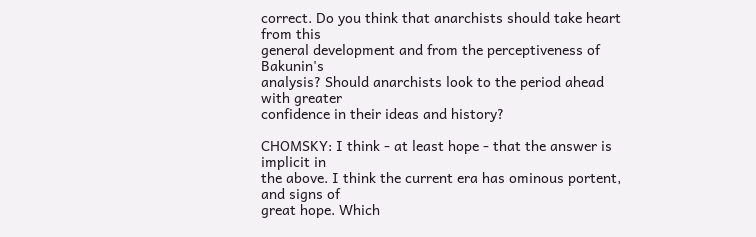correct. Do you think that anarchists should take heart from this
general development and from the perceptiveness of Bakunin's
analysis? Should anarchists look to the period ahead with greater
confidence in their ideas and history?

CHOMSKY: I think - at least hope - that the answer is implicit in
the above. I think the current era has ominous portent, and signs of
great hope. Which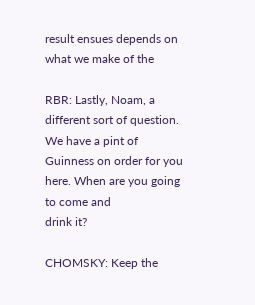result ensues depends on what we make of the

RBR: Lastly, Noam, a different sort of question. We have a pint of
Guinness on order for you here. When are you going to come and
drink it?

CHOMSKY: Keep the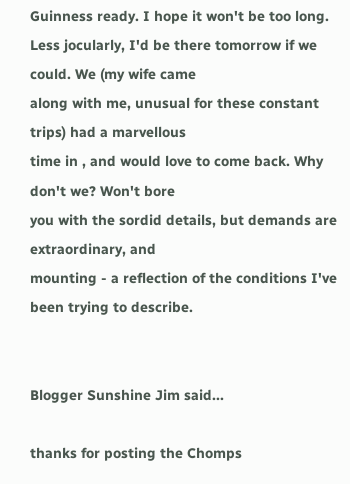Guinness ready. I hope it won't be too long.
Less jocularly, I'd be there tomorrow if we could. We (my wife came
along with me, unusual for these constant trips) had a marvellous
time in , and would love to come back. Why don't we? Won't bore
you with the sordid details, but demands are extraordinary, and
mounting - a reflection of the conditions I've been trying to describe.


Blogger Sunshine Jim said...

thanks for posting the Chomps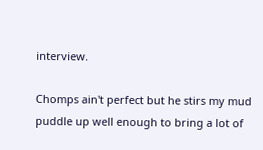interview.

Chomps ain't perfect but he stirs my mud puddle up well enough to bring a lot of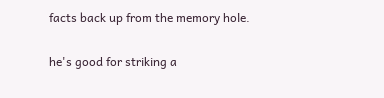facts back up from the memory hole.

he's good for striking a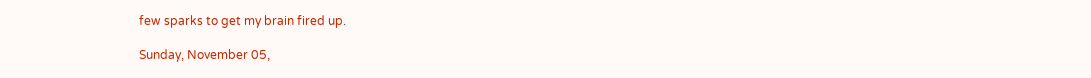few sparks to get my brain fired up.

Sunday, November 05,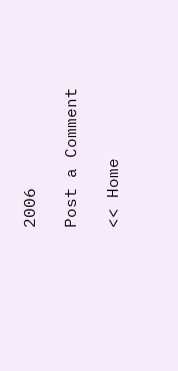2006

Post a Comment

<< Home